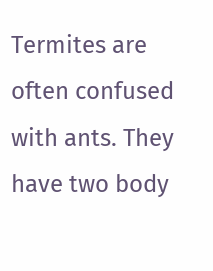Termites are often confused with ants. They have two body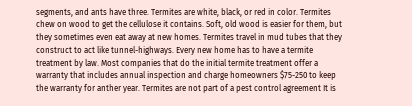segments, and ants have three. Termites are white, black, or red in color. Termites chew on wood to get the cellulose it contains. Soft, old wood is easier for them, but they sometimes even eat away at new homes. Termites travel in mud tubes that they construct to act like tunnel-highways. Every new home has to have a termite treatment by law. Most companies that do the initial termite treatment offer a warranty that includes annual inspection and charge homeowners $75-250 to keep the warranty for anther year. Termites are not part of a pest control agreement It is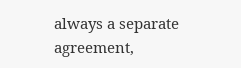always a separate agreement,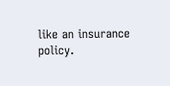like an insurance policy.